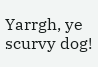Yarrgh, ye scurvy dog!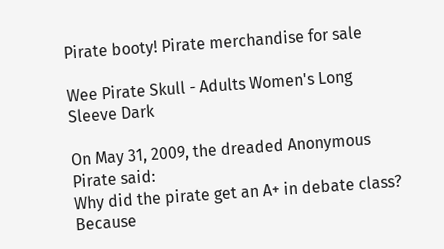Pirate booty! Pirate merchandise for sale

Wee Pirate Skull - Adults Women's Long Sleeve Dark

On May 31, 2009, the dreaded Anonymous Pirate said:
Why did the pirate get an A+ in debate class?
Because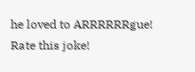he loved to ARRRRRRgue!
Rate this joke!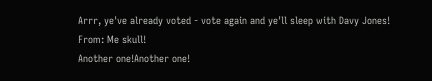Arrr, ye've already voted - vote again and ye'll sleep with Davy Jones!
From: Me skull!
Another one!Another one!